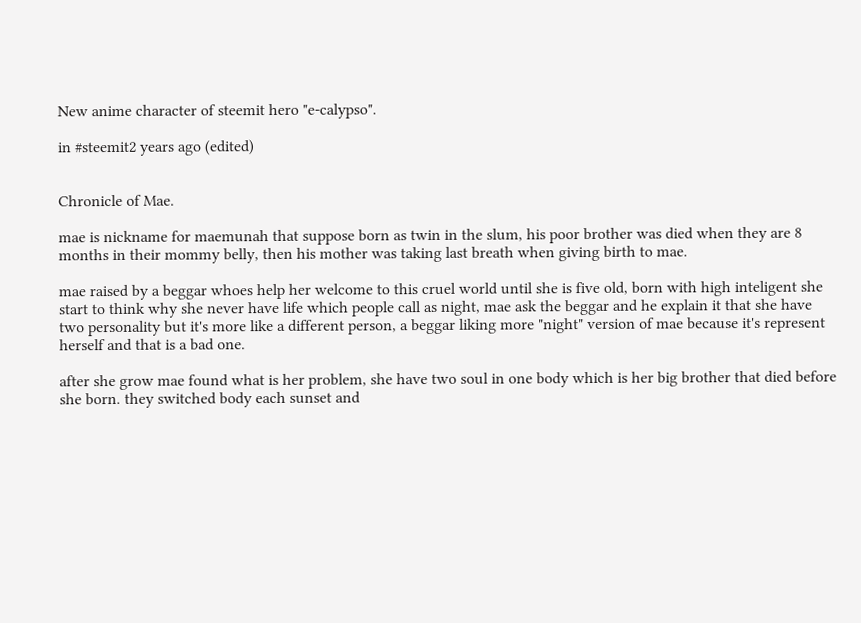New anime character of steemit hero "e-calypso".

in #steemit2 years ago (edited)


Chronicle of Mae.

mae is nickname for maemunah that suppose born as twin in the slum, his poor brother was died when they are 8 months in their mommy belly, then his mother was taking last breath when giving birth to mae.

mae raised by a beggar whoes help her welcome to this cruel world until she is five old, born with high inteligent she start to think why she never have life which people call as night, mae ask the beggar and he explain it that she have two personality but it's more like a different person, a beggar liking more "night" version of mae because it's represent herself and that is a bad one.

after she grow mae found what is her problem, she have two soul in one body which is her big brother that died before she born. they switched body each sunset and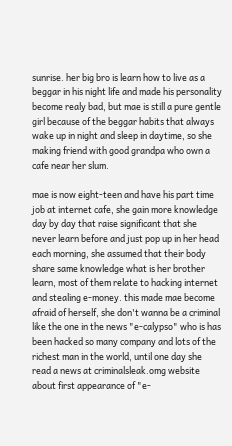sunrise. her big bro is learn how to live as a beggar in his night life and made his personality become realy bad, but mae is still a pure gentle girl because of the beggar habits that always wake up in night and sleep in daytime, so she making friend with good grandpa who own a cafe near her slum.

mae is now eight-teen and have his part time job at internet cafe, she gain more knowledge day by day that raise significant that she never learn before and just pop up in her head each morning, she assumed that their body share same knowledge what is her brother learn, most of them relate to hacking internet and stealing e-money. this made mae become afraid of herself, she don't wanna be a criminal like the one in the news "e-calypso" who is has been hacked so many company and lots of the richest man in the world, until one day she read a news at criminalsleak.omg website about first appearance of "e-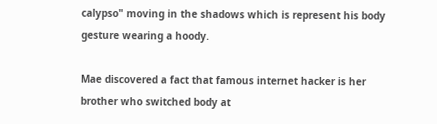calypso" moving in the shadows which is represent his body gesture wearing a hoody.

Mae discovered a fact that famous internet hacker is her brother who switched body at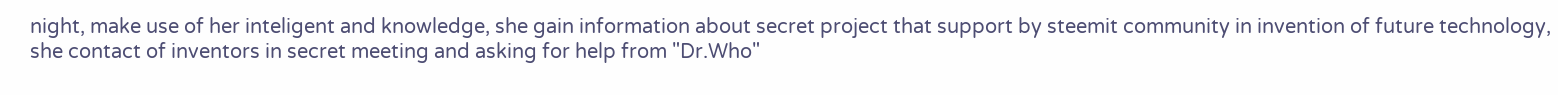night, make use of her inteligent and knowledge, she gain information about secret project that support by steemit community in invention of future technology, she contact of inventors in secret meeting and asking for help from "Dr.Who"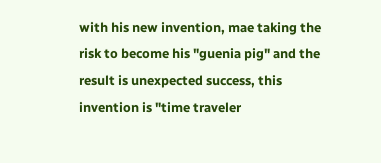with his new invention, mae taking the risk to become his "guenia pig" and the result is unexpected success, this invention is "time traveler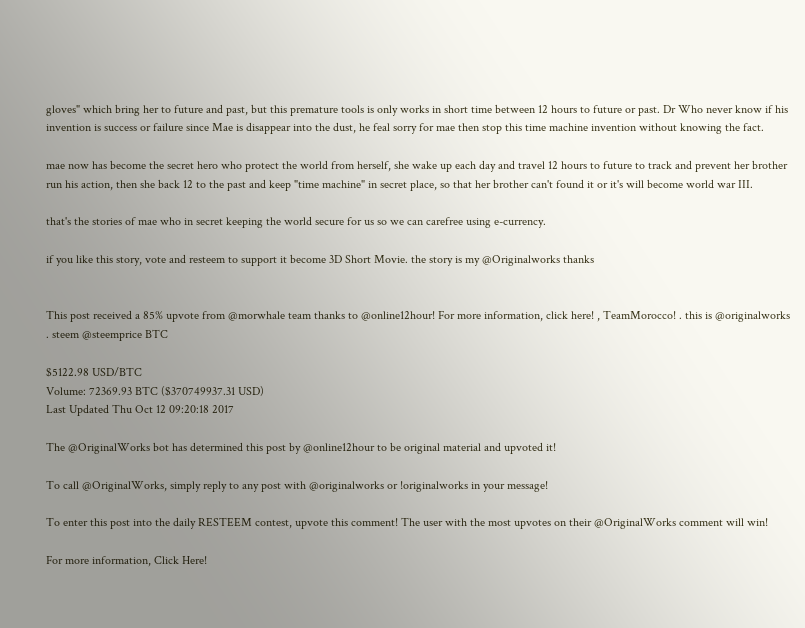gloves" which bring her to future and past, but this premature tools is only works in short time between 12 hours to future or past. Dr Who never know if his invention is success or failure since Mae is disappear into the dust, he feal sorry for mae then stop this time machine invention without knowing the fact.

mae now has become the secret hero who protect the world from herself, she wake up each day and travel 12 hours to future to track and prevent her brother run his action, then she back 12 to the past and keep "time machine" in secret place, so that her brother can't found it or it's will become world war III.

that's the stories of mae who in secret keeping the world secure for us so we can carefree using e-currency.

if you like this story, vote and resteem to support it become 3D Short Movie. the story is my @Originalworks thanks


This post received a 85% upvote from @morwhale team thanks to @online12hour! For more information, click here! , TeamMorocco! . this is @originalworks . steem @steemprice BTC

$5122.98 USD/BTC
Volume: 72369.93 BTC ($370749937.31 USD)
Last Updated Thu Oct 12 09:20:18 2017

The @OriginalWorks bot has determined this post by @online12hour to be original material and upvoted it!

To call @OriginalWorks, simply reply to any post with @originalworks or !originalworks in your message!

To enter this post into the daily RESTEEM contest, upvote this comment! The user with the most upvotes on their @OriginalWorks comment will win!

For more information, Click Here!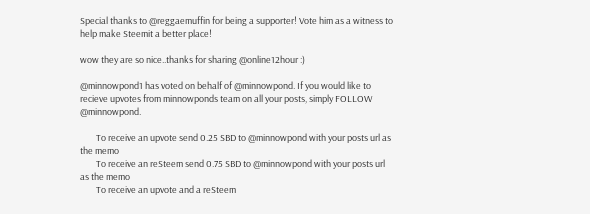Special thanks to @reggaemuffin for being a supporter! Vote him as a witness to help make Steemit a better place!

wow they are so nice..thanks for sharing @online12hour :)

@minnowpond1 has voted on behalf of @minnowpond. If you would like to recieve upvotes from minnowponds team on all your posts, simply FOLLOW @minnowpond.

        To receive an upvote send 0.25 SBD to @minnowpond with your posts url as the memo
        To receive an reSteem send 0.75 SBD to @minnowpond with your posts url as the memo
        To receive an upvote and a reSteem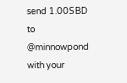send 1.00SBD to @minnowpond with your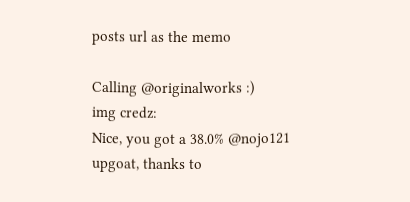posts url as the memo

Calling @originalworks :)
img credz:
Nice, you got a 38.0% @nojo121 upgoat, thanks to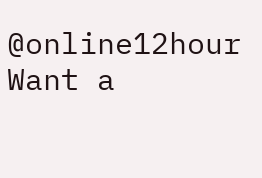@online12hour
Want a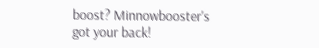boost? Minnowbooster's got your back!